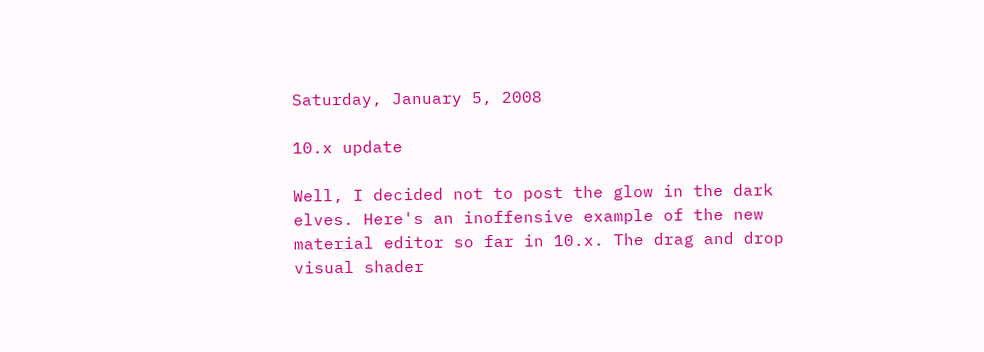Saturday, January 5, 2008

10.x update

Well, I decided not to post the glow in the dark elves. Here's an inoffensive example of the new material editor so far in 10.x. The drag and drop visual shader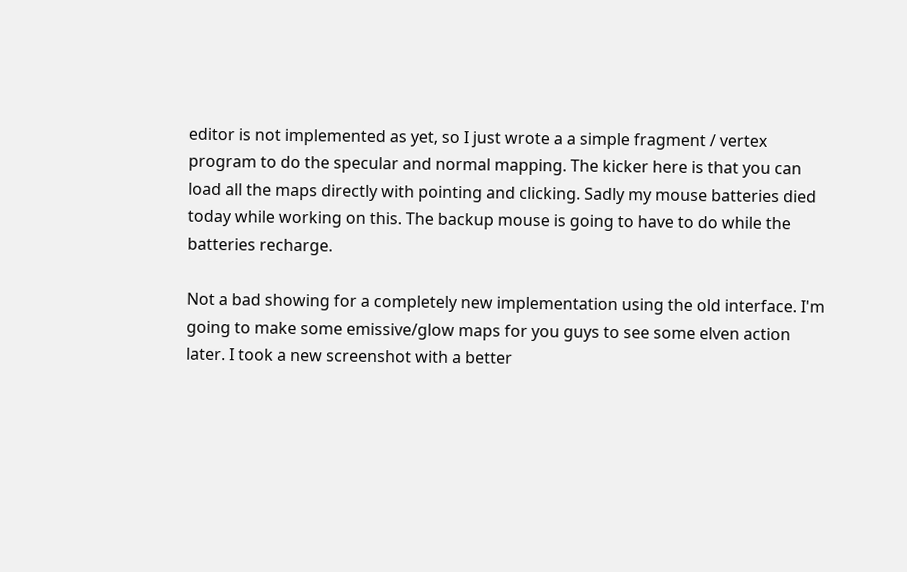editor is not implemented as yet, so I just wrote a a simple fragment / vertex program to do the specular and normal mapping. The kicker here is that you can load all the maps directly with pointing and clicking. Sadly my mouse batteries died today while working on this. The backup mouse is going to have to do while the batteries recharge.

Not a bad showing for a completely new implementation using the old interface. I'm going to make some emissive/glow maps for you guys to see some elven action later. I took a new screenshot with a better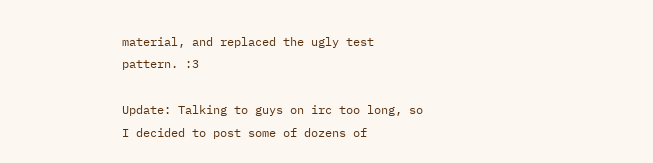material, and replaced the ugly test pattern. :3

Update: Talking to guys on irc too long, so I decided to post some of dozens of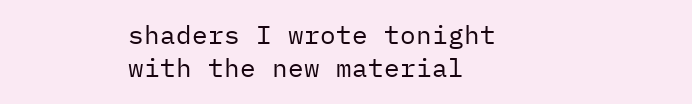shaders I wrote tonight with the new material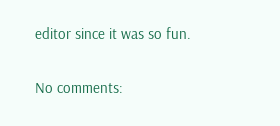editor since it was so fun.

No comments: